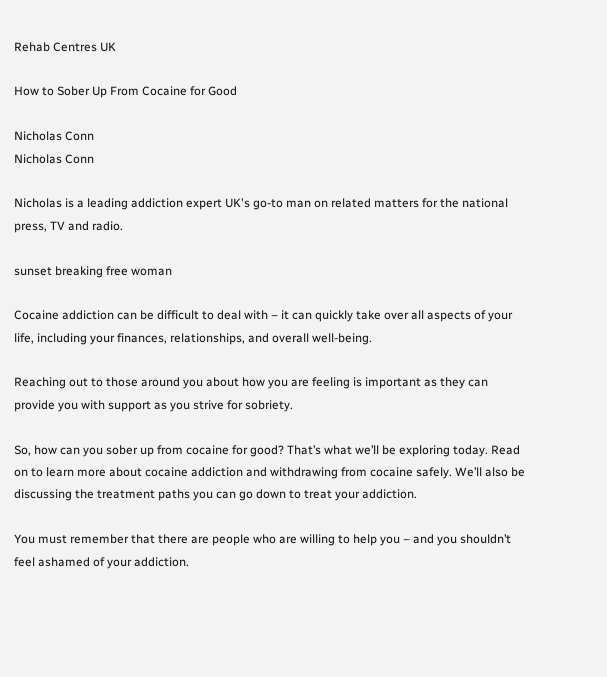Rehab Centres UK

How to Sober Up From Cocaine for Good

Nicholas Conn
Nicholas Conn

Nicholas is a leading addiction expert UK's go-to man on related matters for the national press, TV and radio.

sunset breaking free woman

Cocaine addiction can be difficult to deal with – it can quickly take over all aspects of your life, including your finances, relationships, and overall well-being.

Reaching out to those around you about how you are feeling is important as they can provide you with support as you strive for sobriety.

So, how can you sober up from cocaine for good? That’s what we’ll be exploring today. Read on to learn more about cocaine addiction and withdrawing from cocaine safely. We’ll also be discussing the treatment paths you can go down to treat your addiction.

You must remember that there are people who are willing to help you – and you shouldn’t feel ashamed of your addiction.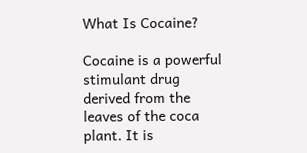What Is Cocaine?

Cocaine is a powerful stimulant drug derived from the leaves of the coca plant. It is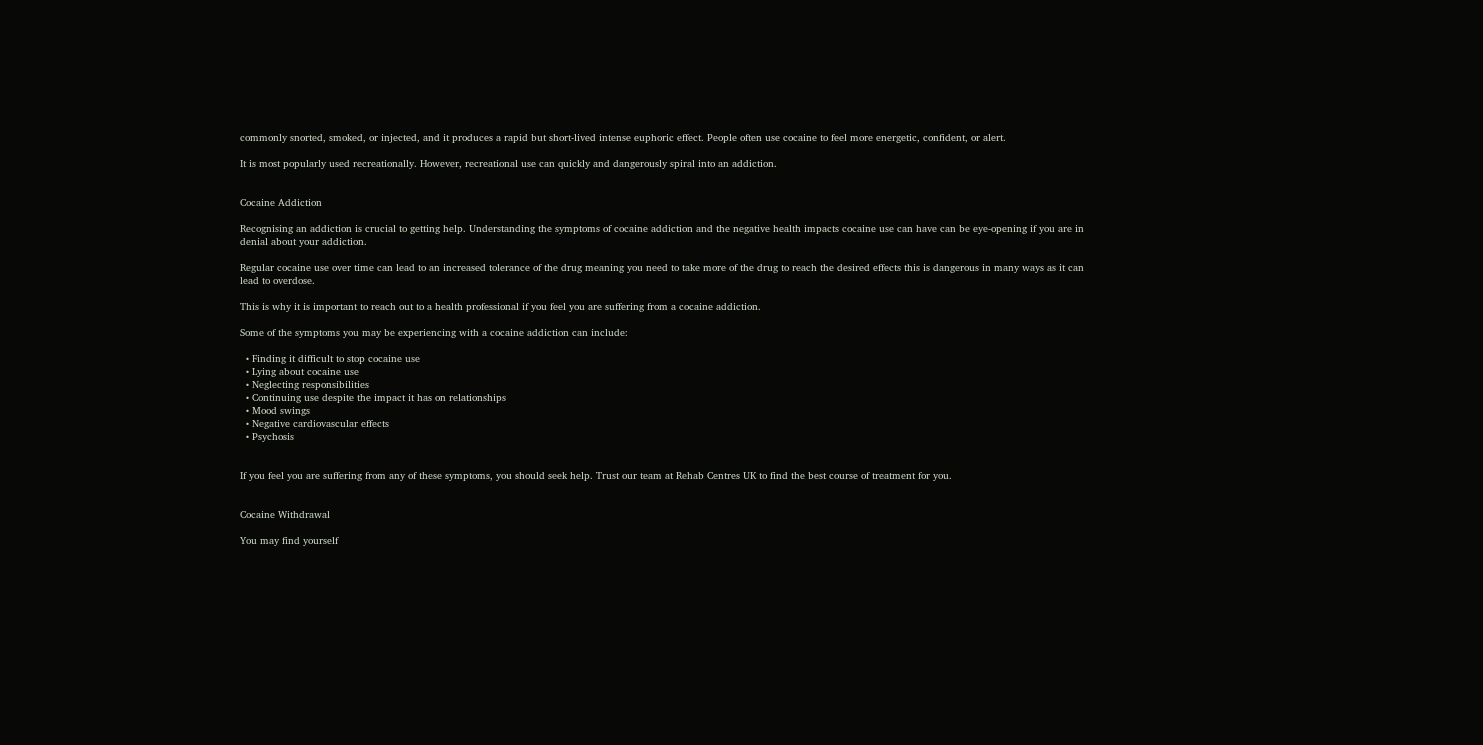commonly snorted, smoked, or injected, and it produces a rapid but short-lived intense euphoric effect. People often use cocaine to feel more energetic, confident, or alert.

It is most popularly used recreationally. However, recreational use can quickly and dangerously spiral into an addiction.


Cocaine Addiction

Recognising an addiction is crucial to getting help. Understanding the symptoms of cocaine addiction and the negative health impacts cocaine use can have can be eye-opening if you are in denial about your addiction.

Regular cocaine use over time can lead to an increased tolerance of the drug meaning you need to take more of the drug to reach the desired effects this is dangerous in many ways as it can lead to overdose.

This is why it is important to reach out to a health professional if you feel you are suffering from a cocaine addiction.

Some of the symptoms you may be experiencing with a cocaine addiction can include:

  • Finding it difficult to stop cocaine use
  • Lying about cocaine use
  • Neglecting responsibilities
  • Continuing use despite the impact it has on relationships
  • Mood swings
  • Negative cardiovascular effects
  • Psychosis


If you feel you are suffering from any of these symptoms, you should seek help. Trust our team at Rehab Centres UK to find the best course of treatment for you.


Cocaine Withdrawal

You may find yourself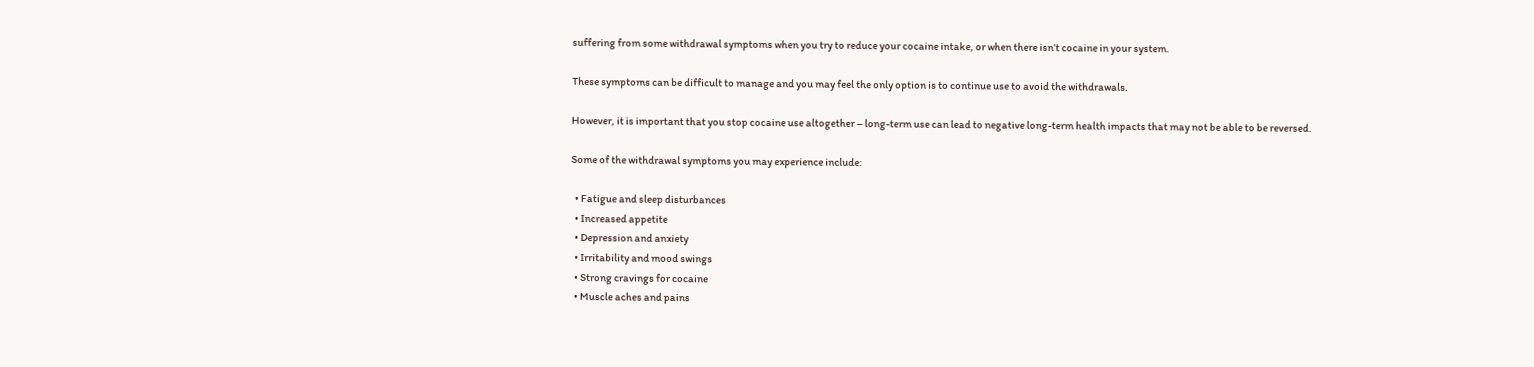suffering from some withdrawal symptoms when you try to reduce your cocaine intake, or when there isn’t cocaine in your system.

These symptoms can be difficult to manage and you may feel the only option is to continue use to avoid the withdrawals.

However, it is important that you stop cocaine use altogether – long-term use can lead to negative long-term health impacts that may not be able to be reversed.

Some of the withdrawal symptoms you may experience include:

  • Fatigue and sleep disturbances
  • Increased appetite
  • Depression and anxiety
  • Irritability and mood swings
  • Strong cravings for cocaine
  • Muscle aches and pains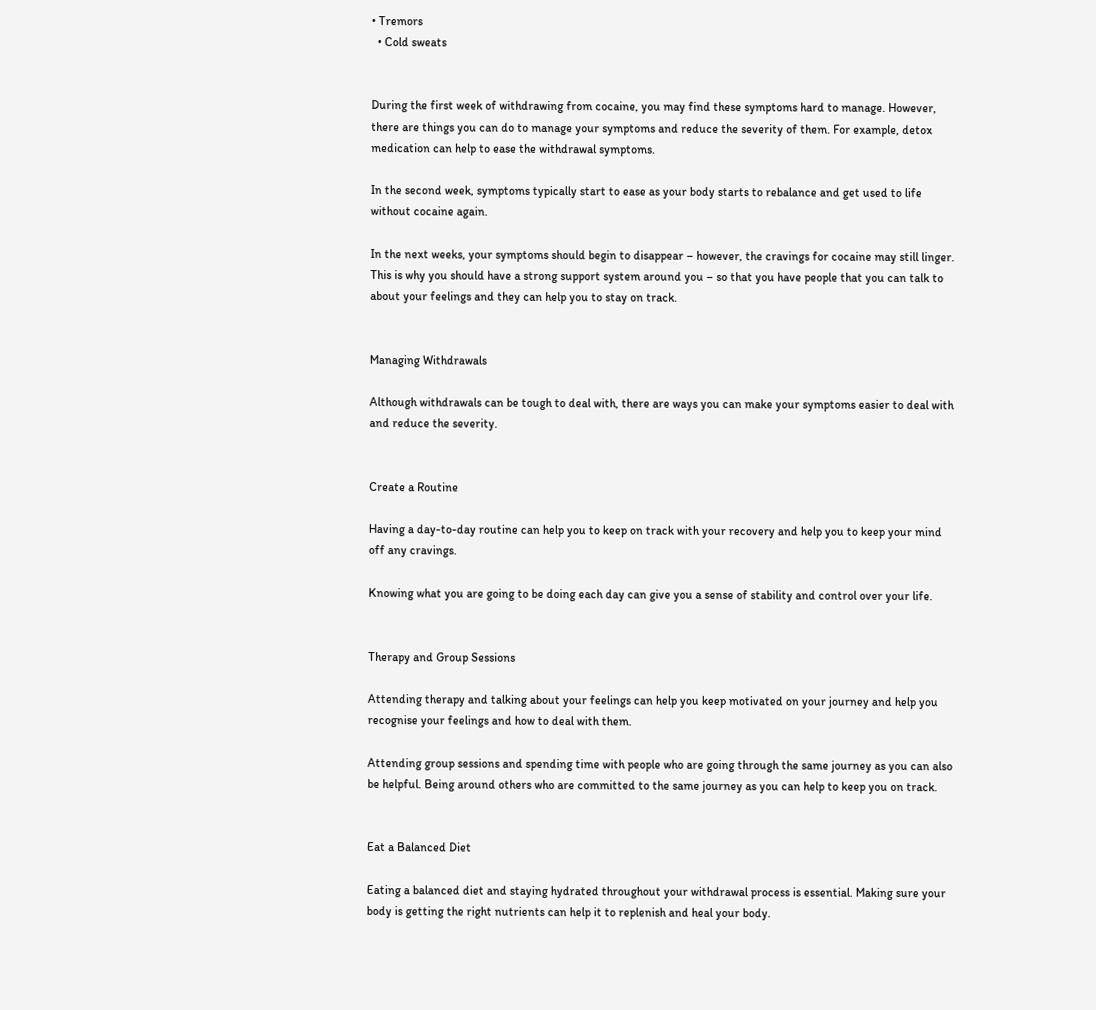• Tremors
  • Cold sweats


During the first week of withdrawing from cocaine, you may find these symptoms hard to manage. However, there are things you can do to manage your symptoms and reduce the severity of them. For example, detox medication can help to ease the withdrawal symptoms.

In the second week, symptoms typically start to ease as your body starts to rebalance and get used to life without cocaine again.

In the next weeks, your symptoms should begin to disappear – however, the cravings for cocaine may still linger. This is why you should have a strong support system around you – so that you have people that you can talk to about your feelings and they can help you to stay on track.


Managing Withdrawals

Although withdrawals can be tough to deal with, there are ways you can make your symptoms easier to deal with and reduce the severity.


Create a Routine

Having a day-to-day routine can help you to keep on track with your recovery and help you to keep your mind off any cravings.

Knowing what you are going to be doing each day can give you a sense of stability and control over your life.


Therapy and Group Sessions

Attending therapy and talking about your feelings can help you keep motivated on your journey and help you recognise your feelings and how to deal with them.

Attending group sessions and spending time with people who are going through the same journey as you can also be helpful. Being around others who are committed to the same journey as you can help to keep you on track.


Eat a Balanced Diet

Eating a balanced diet and staying hydrated throughout your withdrawal process is essential. Making sure your body is getting the right nutrients can help it to replenish and heal your body.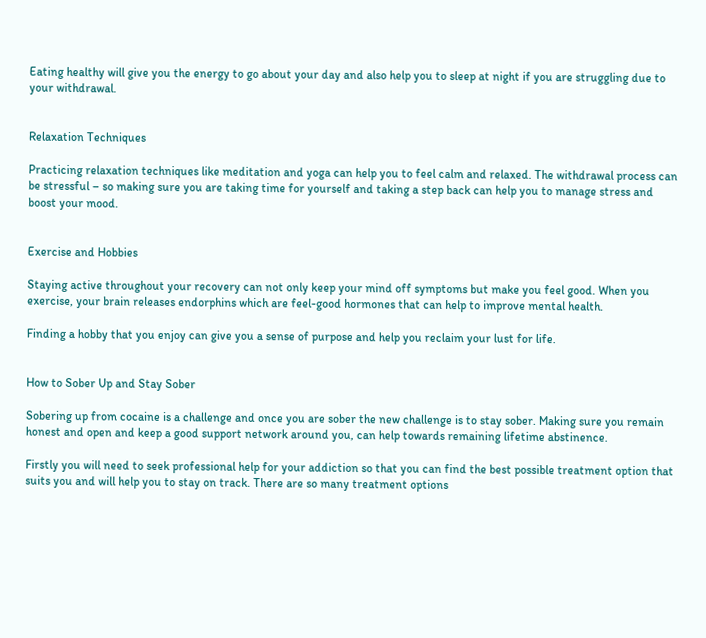Eating healthy will give you the energy to go about your day and also help you to sleep at night if you are struggling due to your withdrawal.


Relaxation Techniques

Practicing relaxation techniques like meditation and yoga can help you to feel calm and relaxed. The withdrawal process can be stressful – so making sure you are taking time for yourself and taking a step back can help you to manage stress and boost your mood.


Exercise and Hobbies

Staying active throughout your recovery can not only keep your mind off symptoms but make you feel good. When you exercise, your brain releases endorphins which are feel-good hormones that can help to improve mental health.

Finding a hobby that you enjoy can give you a sense of purpose and help you reclaim your lust for life.


How to Sober Up and Stay Sober

Sobering up from cocaine is a challenge and once you are sober the new challenge is to stay sober. Making sure you remain honest and open and keep a good support network around you, can help towards remaining lifetime abstinence.

Firstly you will need to seek professional help for your addiction so that you can find the best possible treatment option that suits you and will help you to stay on track. There are so many treatment options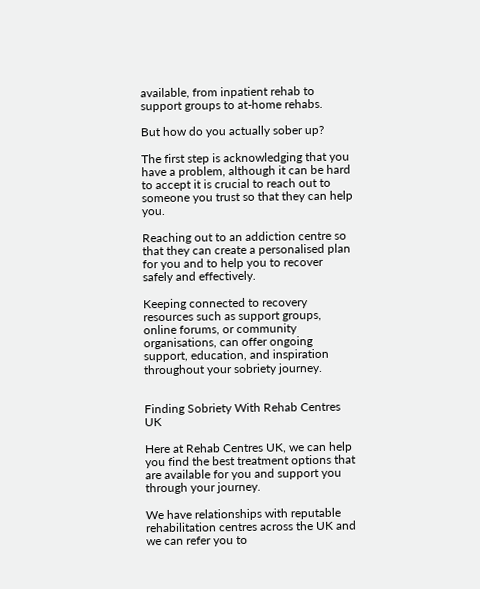available, from inpatient rehab to support groups to at-home rehabs.

But how do you actually sober up?

The first step is acknowledging that you have a problem, although it can be hard to accept it is crucial to reach out to someone you trust so that they can help you.

Reaching out to an addiction centre so that they can create a personalised plan for you and to help you to recover safely and effectively.

Keeping connected to recovery resources such as support groups, online forums, or community organisations, can offer ongoing support, education, and inspiration throughout your sobriety journey.


Finding Sobriety With Rehab Centres UK

Here at Rehab Centres UK, we can help you find the best treatment options that are available for you and support you through your journey.

We have relationships with reputable rehabilitation centres across the UK and we can refer you to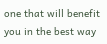one that will benefit you in the best way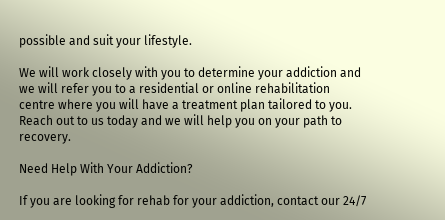possible and suit your lifestyle.

We will work closely with you to determine your addiction and we will refer you to a residential or online rehabilitation centre where you will have a treatment plan tailored to you. Reach out to us today and we will help you on your path to recovery.

Need Help With Your Addiction?

If you are looking for rehab for your addiction, contact our 24/7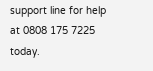support line for help at 0808 175 7225 today.